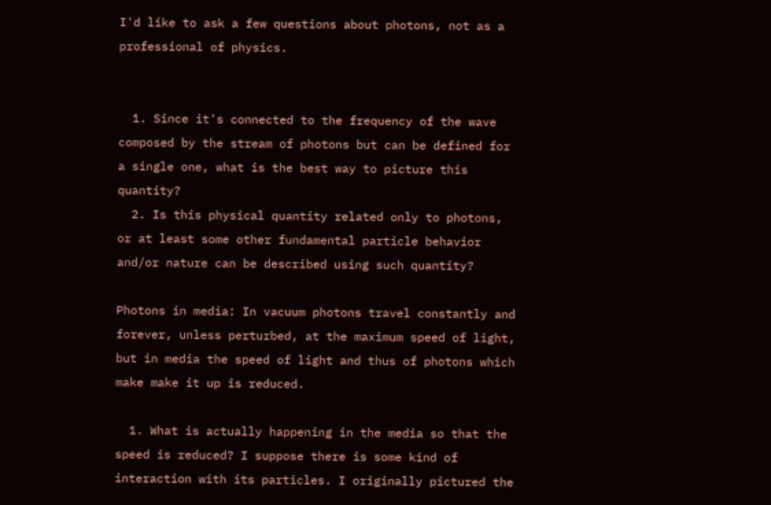I'd like to ask a few questions about photons, not as a professional of physics.


  1. Since it's connected to the frequency of the wave composed by the stream of photons but can be defined for a single one, what is the best way to picture this quantity?
  2. Is this physical quantity related only to photons, or at least some other fundamental particle behavior and/or nature can be described using such quantity?

Photons in media: In vacuum photons travel constantly and forever, unless perturbed, at the maximum speed of light, but in media the speed of light and thus of photons which make make it up is reduced.

  1. What is actually happening in the media so that the speed is reduced? I suppose there is some kind of interaction with its particles. I originally pictured the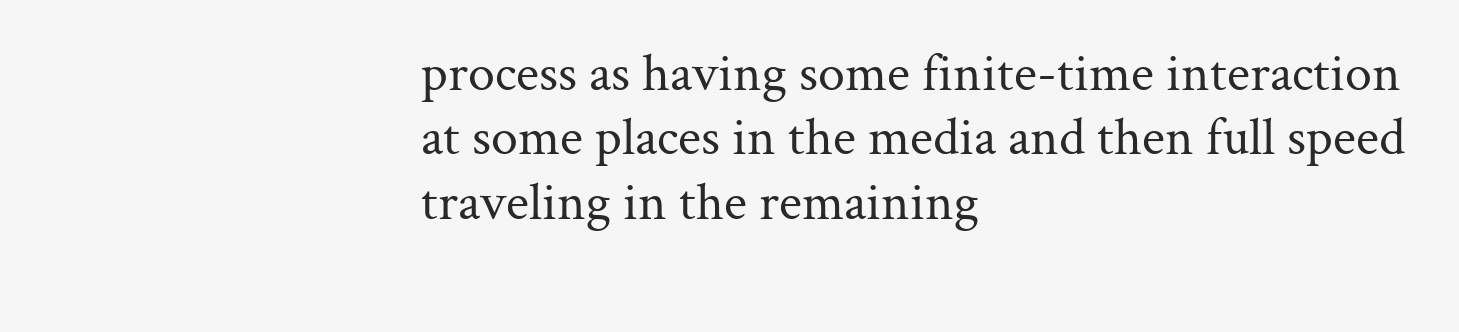process as having some finite-time interaction at some places in the media and then full speed traveling in the remaining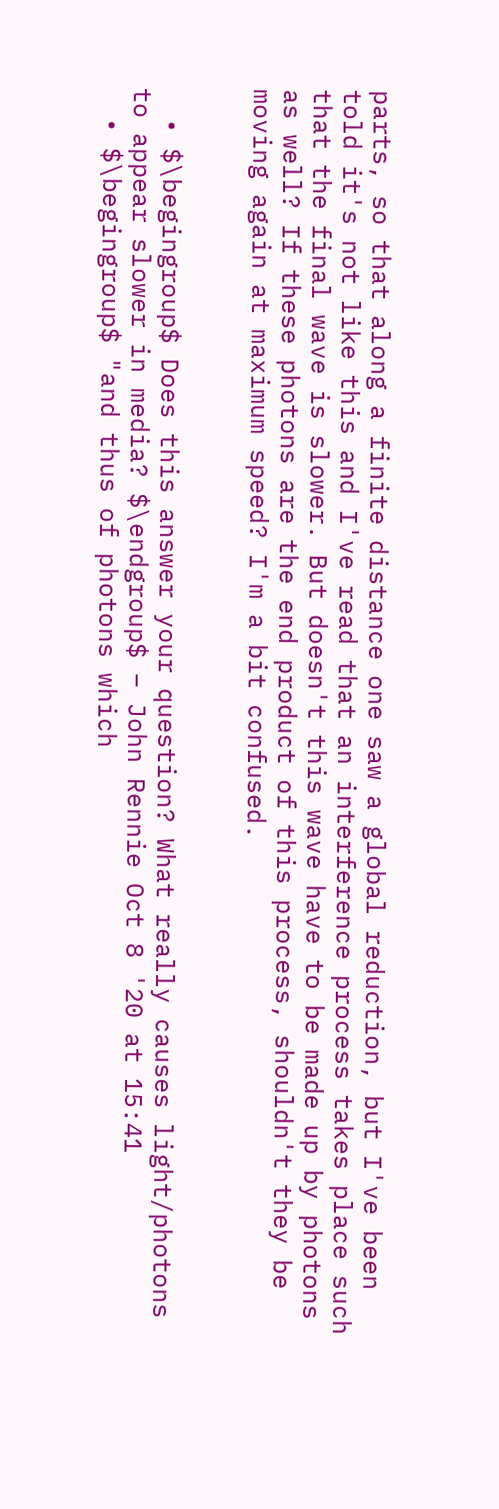parts, so that along a finite distance one saw a global reduction, but I've been told it's not like this and I've read that an interference process takes place such that the final wave is slower. But doesn't this wave have to be made up by photons as well? If these photons are the end product of this process, shouldn't they be moving again at maximum speed? I'm a bit confused.


  • $\begingroup$ Does this answer your question? What really causes light/photons to appear slower in media? $\endgroup$ – John Rennie Oct 8 '20 at 15:41
  • $\begingroup$ "and thus of photons which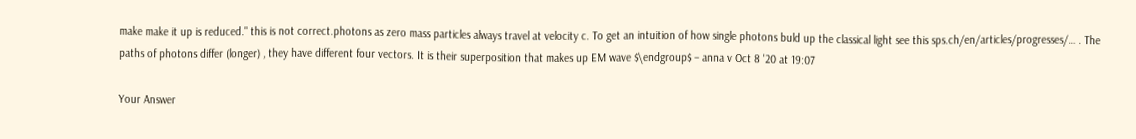make make it up is reduced." this is not correct.photons as zero mass particles always travel at velocity c. To get an intuition of how single photons buld up the classical light see this sps.ch/en/articles/progresses/… . The paths of photons differ (longer) , they have different four vectors. It is their superposition that makes up EM wave $\endgroup$ – anna v Oct 8 '20 at 19:07

Your Answer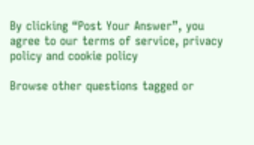By clicking “Post Your Answer”, you agree to our terms of service, privacy policy and cookie policy

Browse other questions tagged or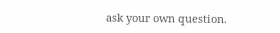ask your own question.